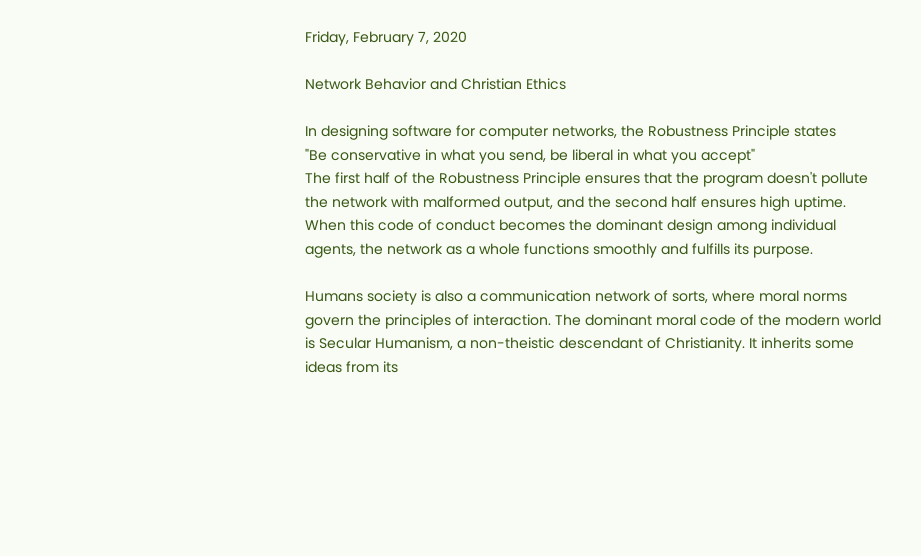Friday, February 7, 2020

Network Behavior and Christian Ethics

In designing software for computer networks, the Robustness Principle states
"Be conservative in what you send, be liberal in what you accept"
The first half of the Robustness Principle ensures that the program doesn't pollute the network with malformed output, and the second half ensures high uptime. When this code of conduct becomes the dominant design among individual agents, the network as a whole functions smoothly and fulfills its purpose.

Humans society is also a communication network of sorts, where moral norms govern the principles of interaction. The dominant moral code of the modern world is Secular Humanism, a non-theistic descendant of Christianity. It inherits some ideas from its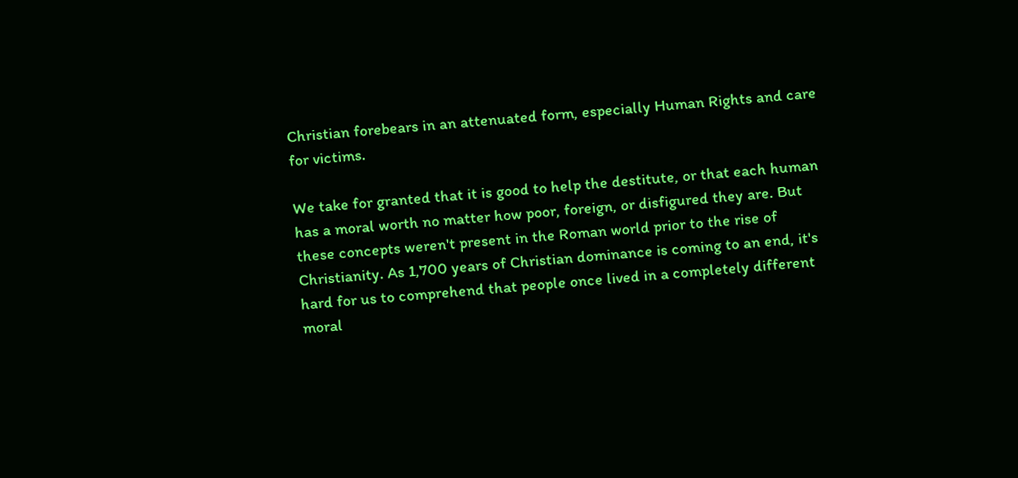Christian forebears in an attenuated form, especially Human Rights and care for victims.

We take for granted that it is good to help the destitute, or that each human has a moral worth no matter how poor, foreign, or disfigured they are. But these concepts weren't present in the Roman world prior to the rise of Christianity. As 1,700 years of Christian dominance is coming to an end, it's hard for us to comprehend that people once lived in a completely different moral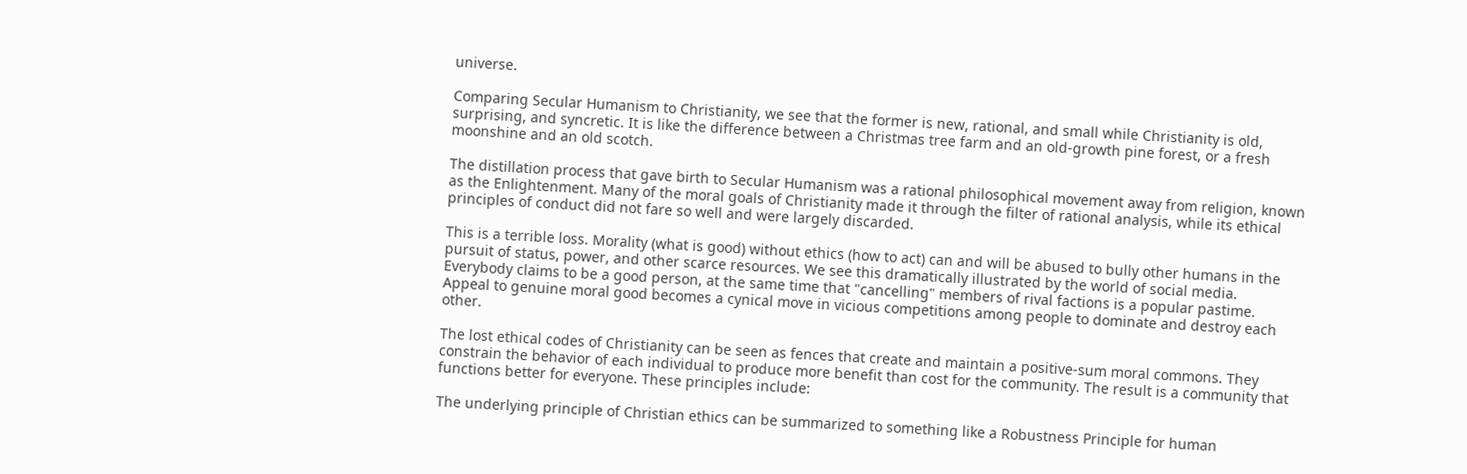universe.

Comparing Secular Humanism to Christianity, we see that the former is new, rational, and small while Christianity is old, surprising, and syncretic. It is like the difference between a Christmas tree farm and an old-growth pine forest, or a fresh moonshine and an old scotch.

The distillation process that gave birth to Secular Humanism was a rational philosophical movement away from religion, known as the Enlightenment. Many of the moral goals of Christianity made it through the filter of rational analysis, while its ethical principles of conduct did not fare so well and were largely discarded.

This is a terrible loss. Morality (what is good) without ethics (how to act) can and will be abused to bully other humans in the pursuit of status, power, and other scarce resources. We see this dramatically illustrated by the world of social media. Everybody claims to be a good person, at the same time that "cancelling" members of rival factions is a popular pastime. Appeal to genuine moral good becomes a cynical move in vicious competitions among people to dominate and destroy each other.

The lost ethical codes of Christianity can be seen as fences that create and maintain a positive-sum moral commons. They constrain the behavior of each individual to produce more benefit than cost for the community. The result is a community that functions better for everyone. These principles include:

The underlying principle of Christian ethics can be summarized to something like a Robustness Principle for human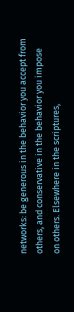networks: be generous in the behavior you accept from others, and conservative in the behavior you impose on others. Elsewhere in the scriptures,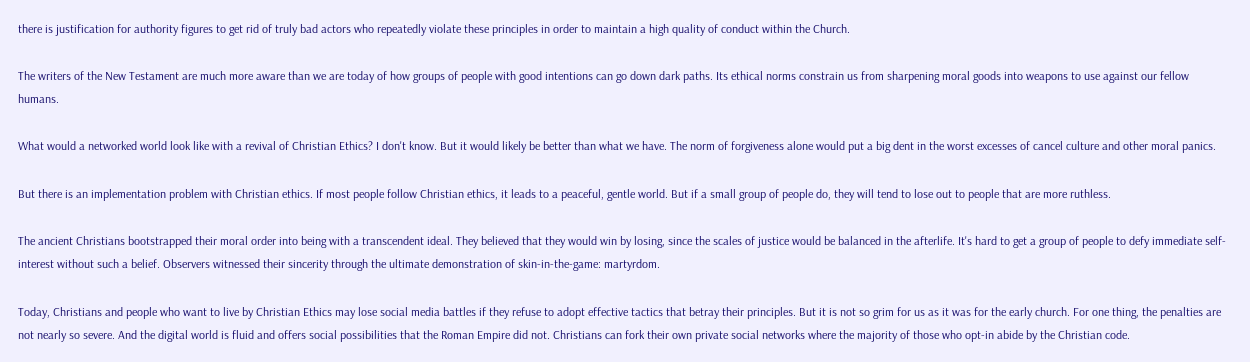there is justification for authority figures to get rid of truly bad actors who repeatedly violate these principles in order to maintain a high quality of conduct within the Church.

The writers of the New Testament are much more aware than we are today of how groups of people with good intentions can go down dark paths. Its ethical norms constrain us from sharpening moral goods into weapons to use against our fellow humans.

What would a networked world look like with a revival of Christian Ethics? I don't know. But it would likely be better than what we have. The norm of forgiveness alone would put a big dent in the worst excesses of cancel culture and other moral panics.

But there is an implementation problem with Christian ethics. If most people follow Christian ethics, it leads to a peaceful, gentle world. But if a small group of people do, they will tend to lose out to people that are more ruthless.

The ancient Christians bootstrapped their moral order into being with a transcendent ideal. They believed that they would win by losing, since the scales of justice would be balanced in the afterlife. It's hard to get a group of people to defy immediate self-interest without such a belief. Observers witnessed their sincerity through the ultimate demonstration of skin-in-the-game: martyrdom.

Today, Christians and people who want to live by Christian Ethics may lose social media battles if they refuse to adopt effective tactics that betray their principles. But it is not so grim for us as it was for the early church. For one thing, the penalties are not nearly so severe. And the digital world is fluid and offers social possibilities that the Roman Empire did not. Christians can fork their own private social networks where the majority of those who opt-in abide by the Christian code.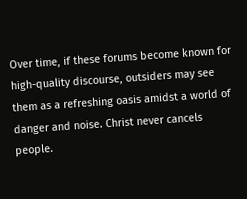Over time, if these forums become known for high-quality discourse, outsiders may see them as a refreshing oasis amidst a world of danger and noise. Christ never cancels people.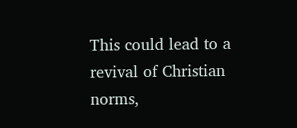This could lead to a revival of Christian norms,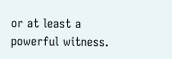or at least a powerful witness.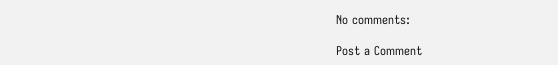No comments:

Post a Comment